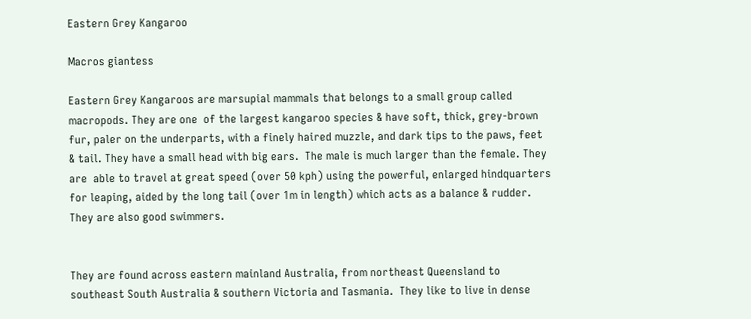Eastern Grey Kangaroo

Macros giantess

Eastern Grey Kangaroos are marsupial mammals that belongs to a small group called macropods. They are one  of the largest kangaroo species & have soft, thick, grey-brown fur, paler on the underparts, with a finely haired muzzle, and dark tips to the paws, feet & tail. They have a small head with big ears.  The male is much larger than the female. They are  able to travel at great speed (over 50 kph) using the powerful, enlarged hindquarters for leaping, aided by the long tail (over 1m in length) which acts as a balance & rudder. They are also good swimmers.


They are found across eastern mainland Australia, from northeast Queensland to southeast South Australia & southern Victoria and Tasmania.  They like to live in dense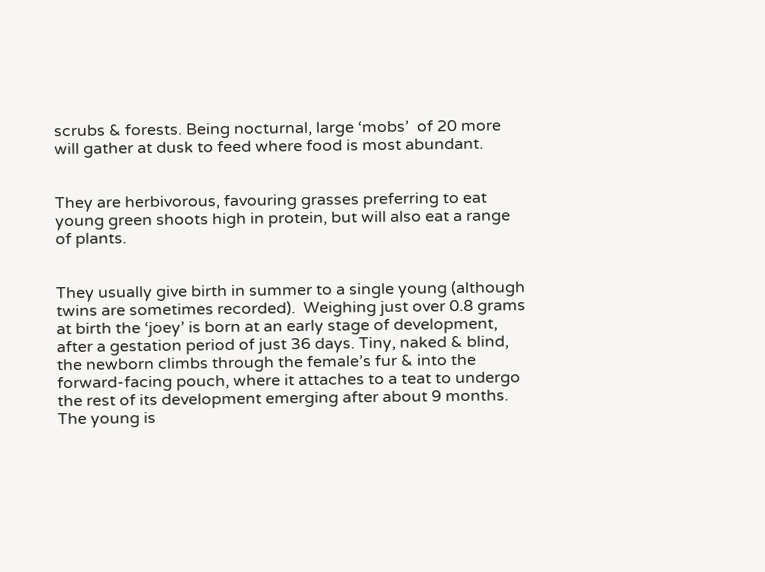scrubs & forests. Being nocturnal, large ‘mobs’  of 20 more will gather at dusk to feed where food is most abundant.


They are herbivorous, favouring grasses preferring to eat young green shoots high in protein, but will also eat a range of plants.


They usually give birth in summer to a single young (although twins are sometimes recorded).  Weighing just over 0.8 grams at birth the ‘joey’ is born at an early stage of development, after a gestation period of just 36 days. Tiny, naked & blind, the newborn climbs through the female’s fur & into the forward-facing pouch, where it attaches to a teat to undergo the rest of its development emerging after about 9 months. The young is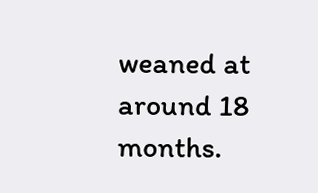weaned at around 18 months.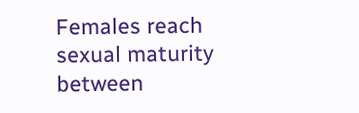Females reach sexual maturity between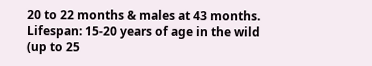20 to 22 months & males at 43 months. Lifespan: 15-20 years of age in the wild (up to 25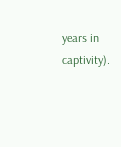years in captivity).